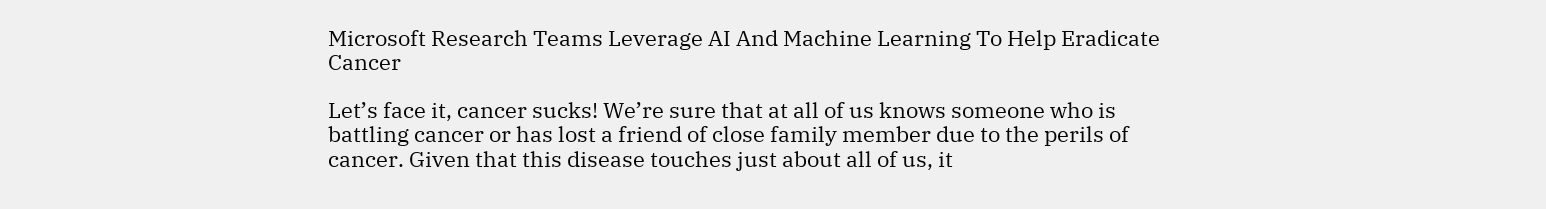Microsoft Research Teams Leverage AI And Machine Learning To Help Eradicate Cancer

Let’s face it, cancer sucks! We’re sure that at all of us knows someone who is battling cancer or has lost a friend of close family member due to the perils of cancer. Given that this disease touches just about all of us, it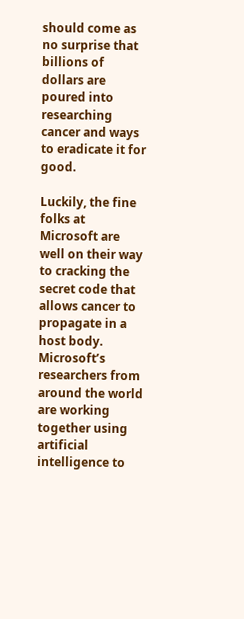should come as no surprise that billions of dollars are poured into researching cancer and ways to eradicate it for good.

Luckily, the fine folks at Microsoft are well on their way to cracking the secret code that allows cancer to propagate in a host body. Microsoft’s researchers from around the world are working together using artificial intelligence to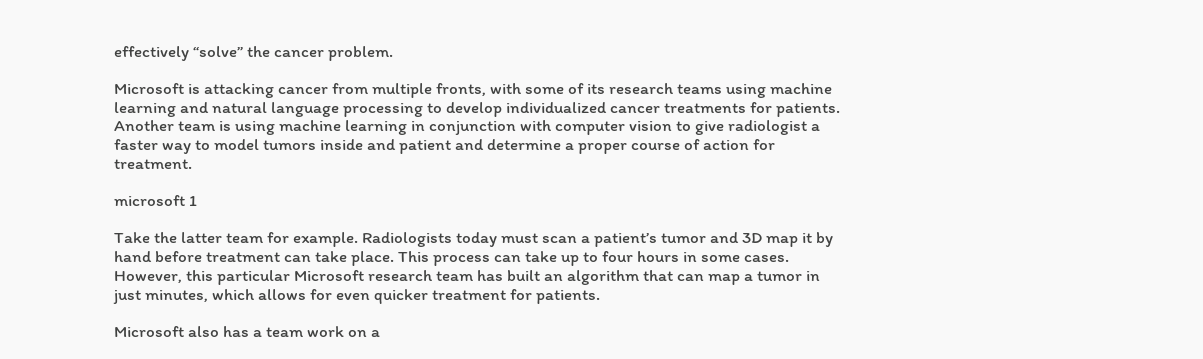effectively “solve” the cancer problem.

Microsoft is attacking cancer from multiple fronts, with some of its research teams using machine learning and natural language processing to develop individualized cancer treatments for patients. Another team is using machine learning in conjunction with computer vision to give radiologist a faster way to model tumors inside and patient and determine a proper course of action for treatment.

microsoft 1

Take the latter team for example. Radiologists today must scan a patient’s tumor and 3D map it by hand before treatment can take place. This process can take up to four hours in some cases. However, this particular Microsoft research team has built an algorithm that can map a tumor in just minutes, which allows for even quicker treatment for patients.

Microsoft also has a team work on a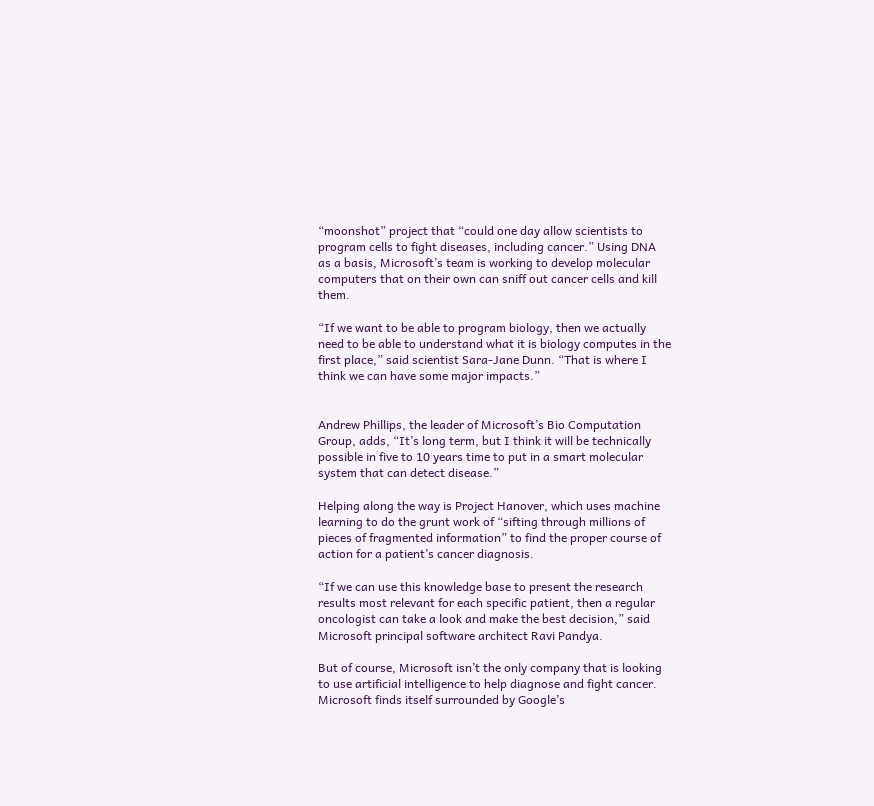“moonshot” project that “could one day allow scientists to program cells to fight diseases, including cancer.” Using DNA as a basis, Microsoft’s team is working to develop molecular computers that on their own can sniff out cancer cells and kill them.

“If we want to be able to program biology, then we actually need to be able to understand what it is biology computes in the first place,” said scientist Sara-Jane Dunn. “That is where I think we can have some major impacts.”


Andrew Phillips, the leader of Microsoft’s Bio Computation Group, adds, “It’s long term, but I think it will be technically possible in five to 10 years time to put in a smart molecular system that can detect disease.”

Helping along the way is Project Hanover, which uses machine learning to do the grunt work of “sifting through millions of pieces of fragmented information” to find the proper course of action for a patient’s cancer diagnosis.

“If we can use this knowledge base to present the research results most relevant for each specific patient, then a regular oncologist can take a look and make the best decision,” said Microsoft principal software architect Ravi Pandya.

But of course, Microsoft isn’t the only company that is looking to use artificial intelligence to help diagnose and fight cancer. Microsoft finds itself surrounded by Google’s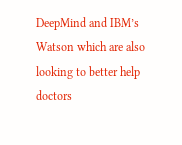DeepMind and IBM’s Watson which are also looking to better help doctors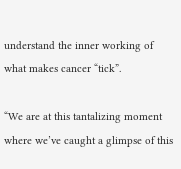understand the inner working of what makes cancer “tick”.

“We are at this tantalizing moment where we’ve caught a glimpse of this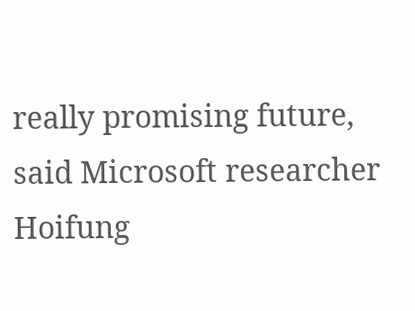really promising future, said Microsoft researcher Hoifung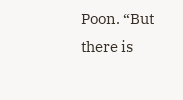Poon. “But there is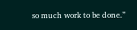so much work to be done.”